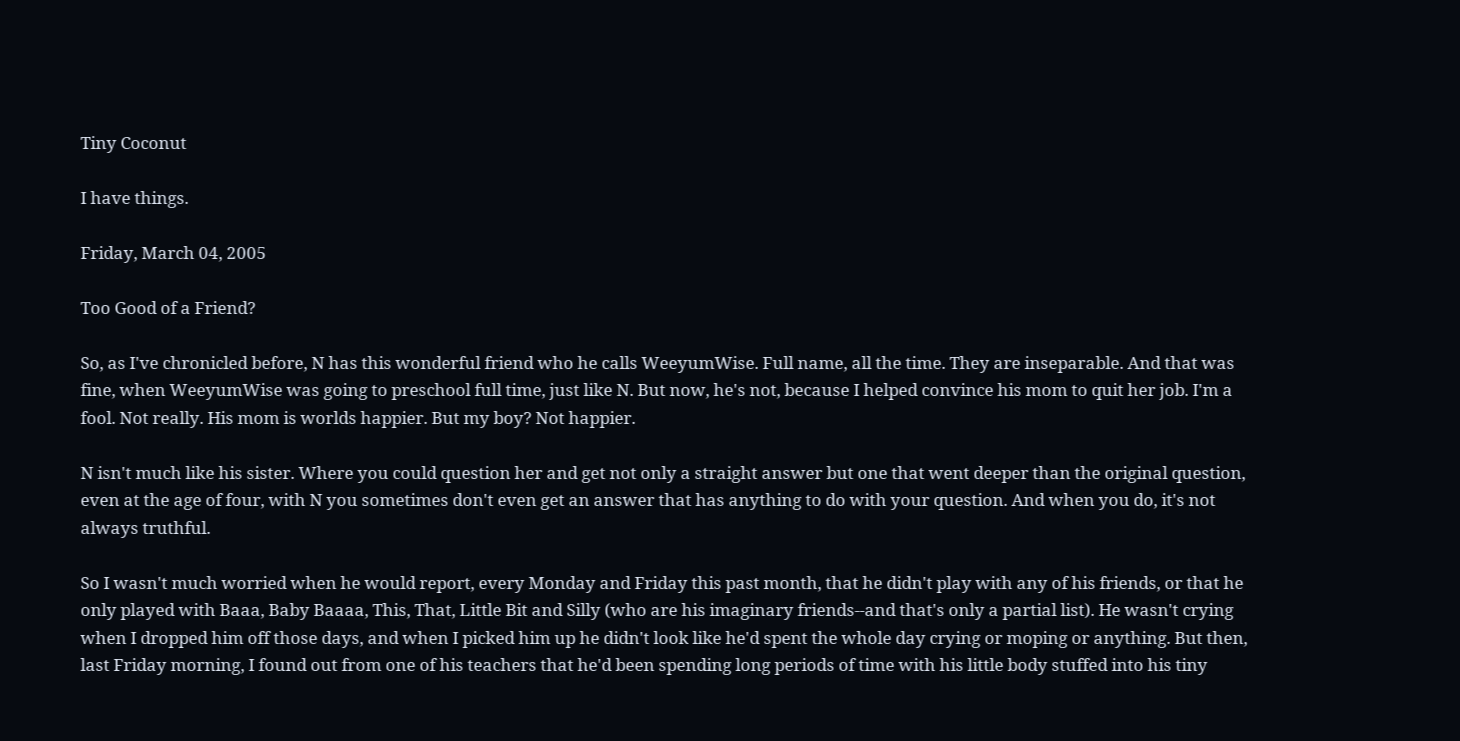Tiny Coconut

I have things.

Friday, March 04, 2005

Too Good of a Friend?

So, as I've chronicled before, N has this wonderful friend who he calls WeeyumWise. Full name, all the time. They are inseparable. And that was fine, when WeeyumWise was going to preschool full time, just like N. But now, he's not, because I helped convince his mom to quit her job. I'm a fool. Not really. His mom is worlds happier. But my boy? Not happier.

N isn't much like his sister. Where you could question her and get not only a straight answer but one that went deeper than the original question, even at the age of four, with N you sometimes don't even get an answer that has anything to do with your question. And when you do, it's not always truthful.

So I wasn't much worried when he would report, every Monday and Friday this past month, that he didn't play with any of his friends, or that he only played with Baaa, Baby Baaaa, This, That, Little Bit and Silly (who are his imaginary friends--and that's only a partial list). He wasn't crying when I dropped him off those days, and when I picked him up he didn't look like he'd spent the whole day crying or moping or anything. But then, last Friday morning, I found out from one of his teachers that he'd been spending long periods of time with his little body stuffed into his tiny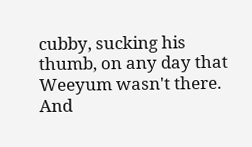cubby, sucking his thumb, on any day that Weeyum wasn't there. And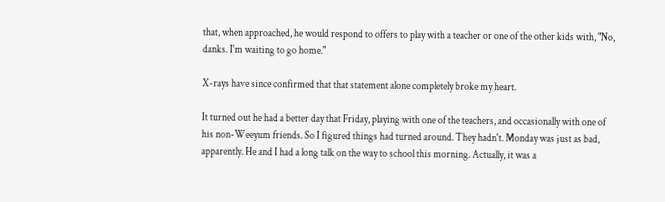that, when approached, he would respond to offers to play with a teacher or one of the other kids with, "No, danks. I'm waiting to go home."

X-rays have since confirmed that that statement alone completely broke my heart.

It turned out he had a better day that Friday, playing with one of the teachers, and occasionally with one of his non-Weeyum friends. So I figured things had turned around. They hadn't. Monday was just as bad, apparently. He and I had a long talk on the way to school this morning. Actually, it was a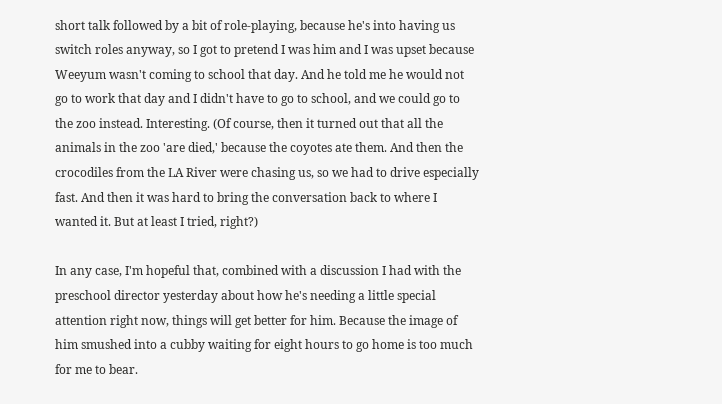short talk followed by a bit of role-playing, because he's into having us switch roles anyway, so I got to pretend I was him and I was upset because Weeyum wasn't coming to school that day. And he told me he would not go to work that day and I didn't have to go to school, and we could go to the zoo instead. Interesting. (Of course, then it turned out that all the animals in the zoo 'are died,' because the coyotes ate them. And then the crocodiles from the LA River were chasing us, so we had to drive especially fast. And then it was hard to bring the conversation back to where I wanted it. But at least I tried, right?)

In any case, I'm hopeful that, combined with a discussion I had with the preschool director yesterday about how he's needing a little special attention right now, things will get better for him. Because the image of him smushed into a cubby waiting for eight hours to go home is too much for me to bear.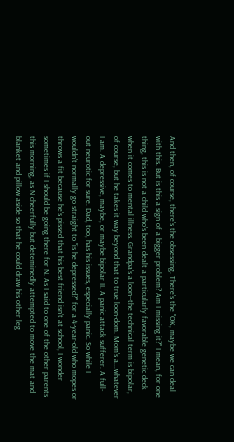And then, of course, there's the obsessing. There's the "OK, maybe we can deal with this. But is this a sign of a bigger problem? Am I missing it?" I mean, for one thing, this is not a child who's been dealt a particularly favorable genetic deck when it comes to mental illness. Grandpa's a loon--the technical term is bipolar, of course, but he takes it way beyond that to true loon-dom. Mom's a...whatever I am. A depressive, maybe, or maybe bipolar II. A panic attack sufferer. A full-out neurotic for sure. Dad, too, has his issues, especially panic. So while I wouldn't normally go straight to "is he depressed?" for a 4-year-old who mopes or throws a fit because he's pissed that his best friend isn't at school, I wonder sometimes if I should be going there for N. As I said to one of the other parents this morning, as N cheerfully but deteminedly attempted to move the mat and blanket and pillow aside so that he could draw his other leg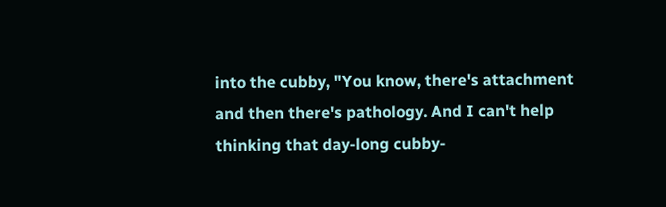into the cubby, "You know, there's attachment and then there's pathology. And I can't help thinking that day-long cubby-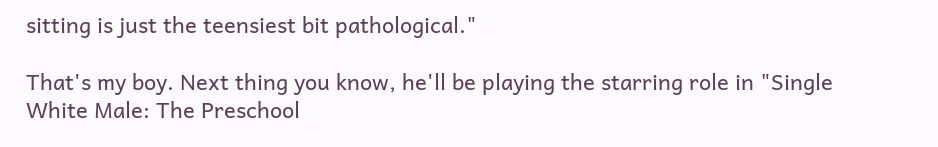sitting is just the teensiest bit pathological."

That's my boy. Next thing you know, he'll be playing the starring role in "Single White Male: The Preschool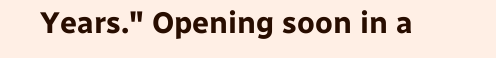Years." Opening soon in a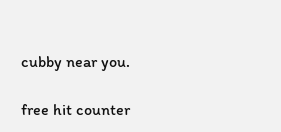cubby near you.

free hit counter